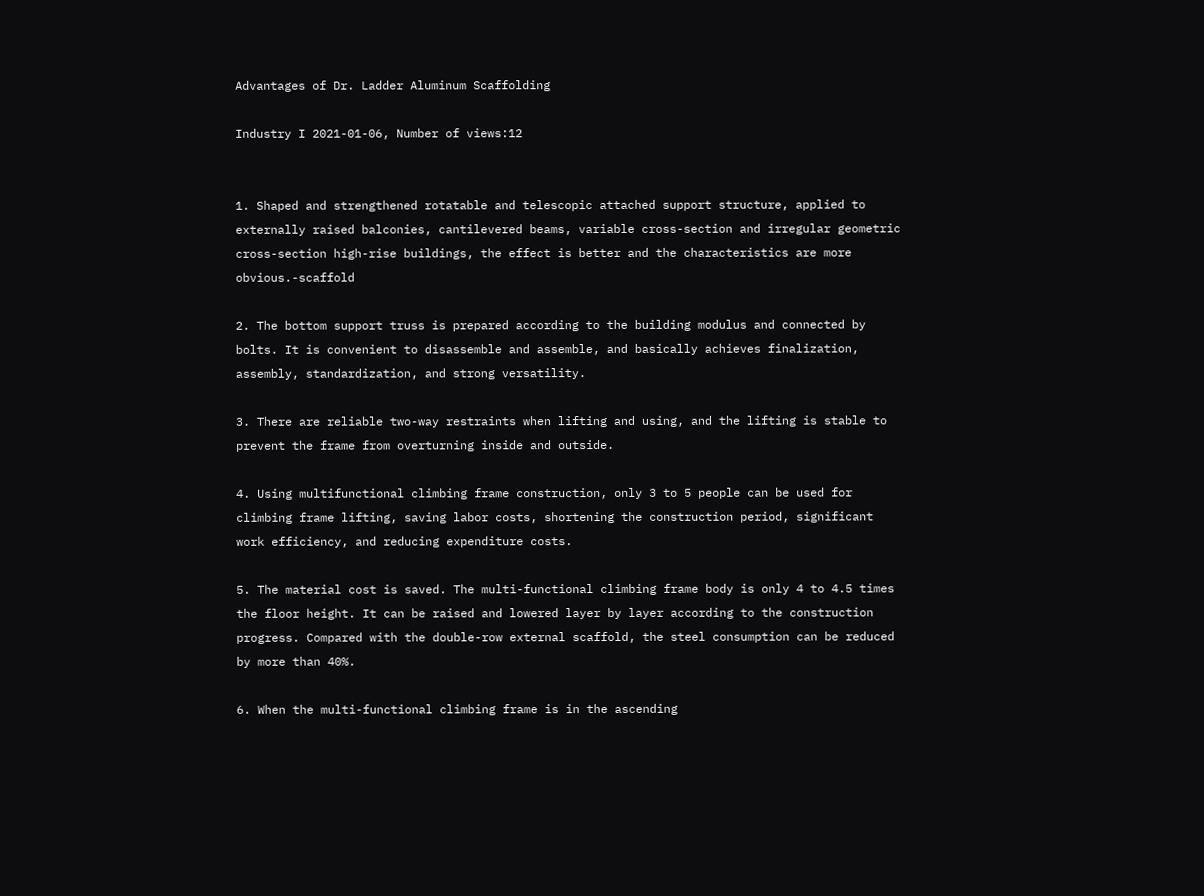Advantages of Dr. Ladder Aluminum Scaffolding

Industry I 2021-01-06, Number of views:12


1. Shaped and strengthened rotatable and telescopic attached support structure, applied to externally raised balconies, cantilevered beams, variable cross-section and irregular geometric cross-section high-rise buildings, the effect is better and the characteristics are more obvious.-scaffold

2. The bottom support truss is prepared according to the building modulus and connected by bolts. It is convenient to disassemble and assemble, and basically achieves finalization, assembly, standardization, and strong versatility.

3. There are reliable two-way restraints when lifting and using, and the lifting is stable to prevent the frame from overturning inside and outside.

4. Using multifunctional climbing frame construction, only 3 to 5 people can be used for climbing frame lifting, saving labor costs, shortening the construction period, significant work efficiency, and reducing expenditure costs.

5. The material cost is saved. The multi-functional climbing frame body is only 4 to 4.5 times the floor height. It can be raised and lowered layer by layer according to the construction progress. Compared with the double-row external scaffold, the steel consumption can be reduced by more than 40%.

6. When the multi-functional climbing frame is in the ascending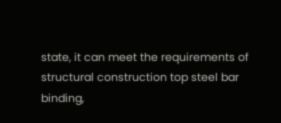state, it can meet the requirements of structural construction top steel bar binding,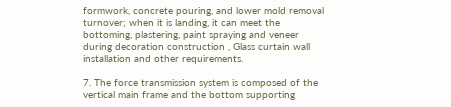formwork, concrete pouring, and lower mold removal turnover; when it is landing, it can meet the bottoming, plastering, paint spraying and veneer during decoration construction , Glass curtain wall installation and other requirements.

7. The force transmission system is composed of the vertical main frame and the bottom supporting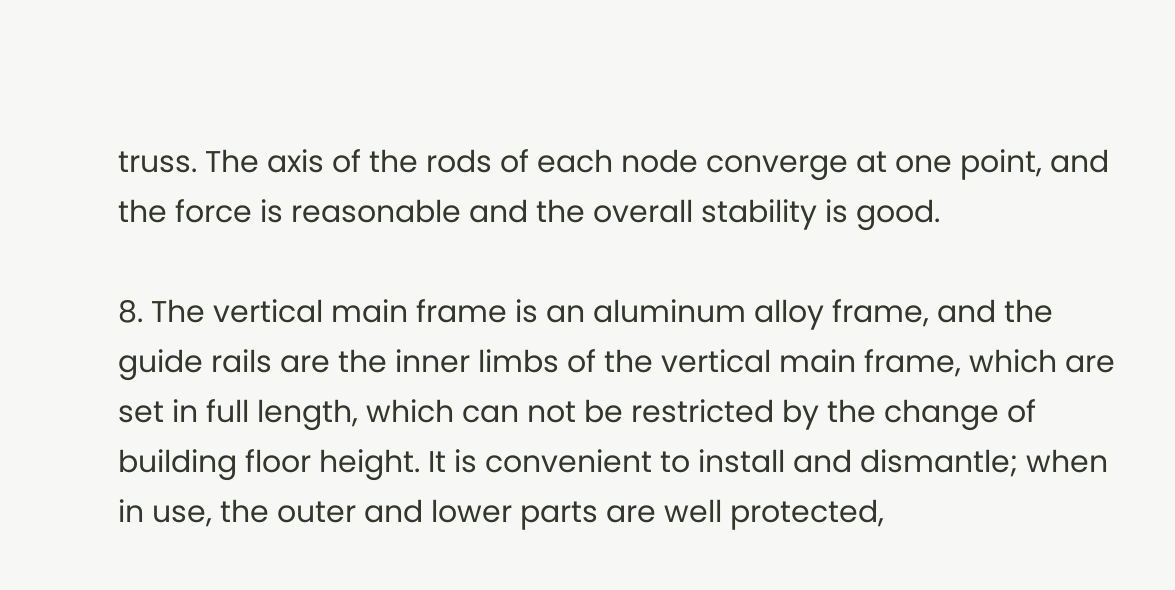truss. The axis of the rods of each node converge at one point, and the force is reasonable and the overall stability is good.

8. The vertical main frame is an aluminum alloy frame, and the guide rails are the inner limbs of the vertical main frame, which are set in full length, which can not be restricted by the change of building floor height. It is convenient to install and dismantle; when in use, the outer and lower parts are well protected,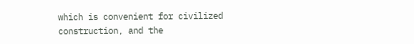which is convenient for civilized construction, and the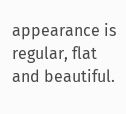appearance is regular, flat and beautiful.